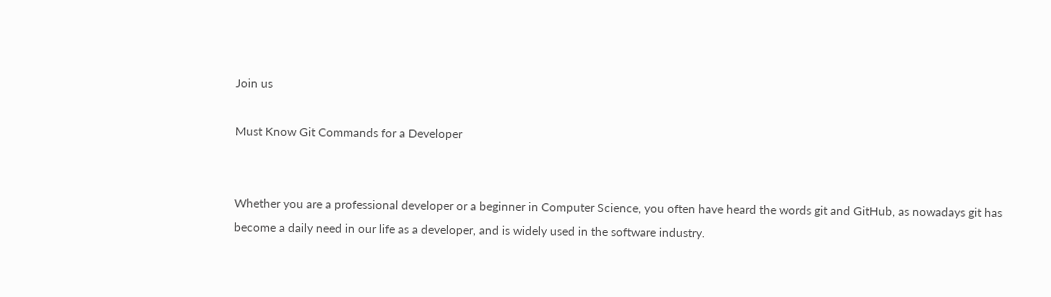Join us

Must Know Git Commands for a Developer


Whether you are a professional developer or a beginner in Computer Science, you often have heard the words git and GitHub, as nowadays git has become a daily need in our life as a developer, and is widely used in the software industry.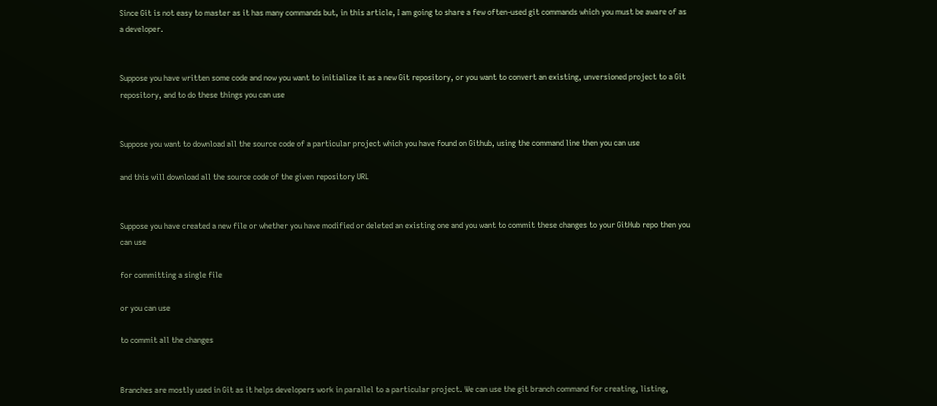Since Git is not easy to master as it has many commands but, in this article, I am going to share a few often-used git commands which you must be aware of as a developer.


Suppose you have written some code and now you want to initialize it as a new Git repository, or you want to convert an existing, unversioned project to a Git repository, and to do these things you can use


Suppose you want to download all the source code of a particular project which you have found on Github, using the command line then you can use

and this will download all the source code of the given repository URL


Suppose you have created a new file or whether you have modified or deleted an existing one and you want to commit these changes to your GitHub repo then you can use

for committing a single file

or you can use

to commit all the changes


Branches are mostly used in Git as it helps developers work in parallel to a particular project. We can use the git branch command for creating, listing,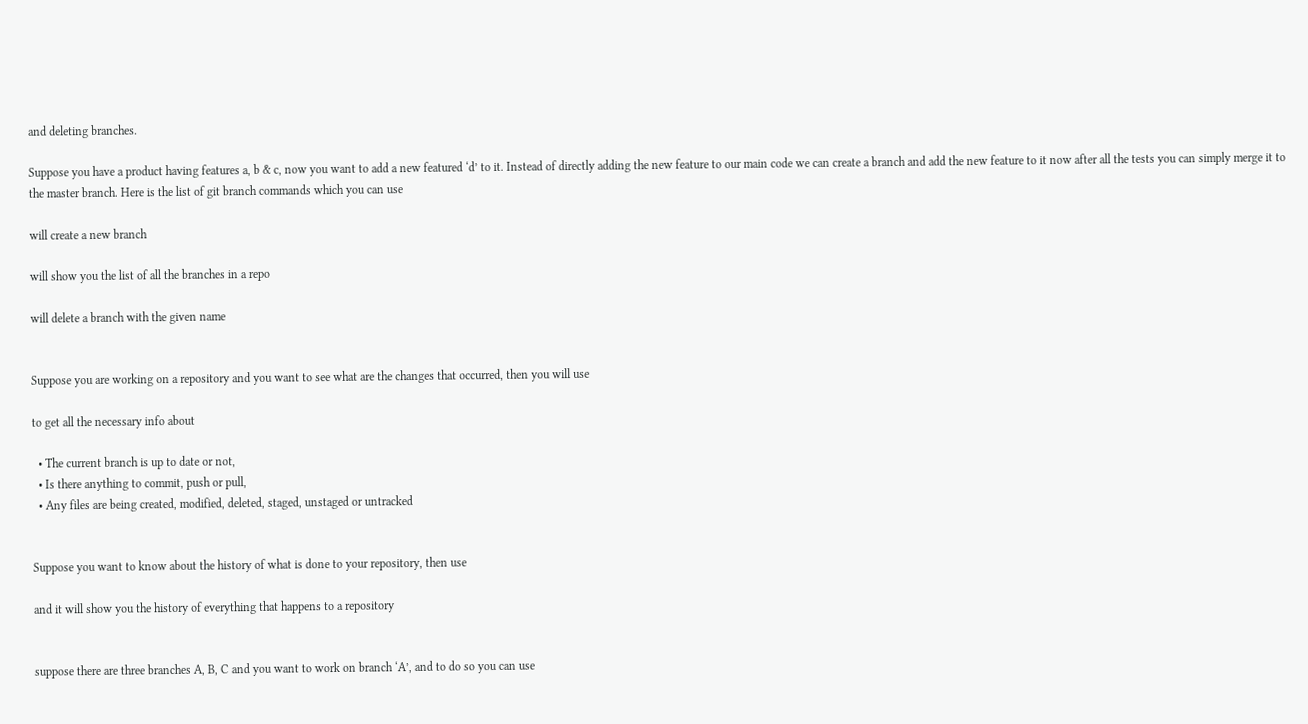and deleting branches.

Suppose you have a product having features a, b & c, now you want to add a new featured ‘d’ to it. Instead of directly adding the new feature to our main code we can create a branch and add the new feature to it now after all the tests you can simply merge it to the master branch. Here is the list of git branch commands which you can use

will create a new branch

will show you the list of all the branches in a repo

will delete a branch with the given name


Suppose you are working on a repository and you want to see what are the changes that occurred, then you will use

to get all the necessary info about

  • The current branch is up to date or not,
  • Is there anything to commit, push or pull,
  • Any files are being created, modified, deleted, staged, unstaged or untracked


Suppose you want to know about the history of what is done to your repository, then use

and it will show you the history of everything that happens to a repository


suppose there are three branches A, B, C and you want to work on branch ‘A’, and to do so you can use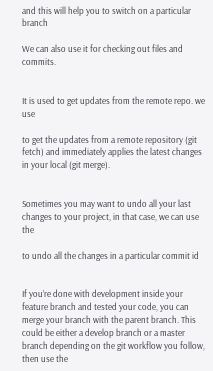and this will help you to switch on a particular branch

We can also use it for checking out files and commits.


It is used to get updates from the remote repo. we use

to get the updates from a remote repository (git fetch) and immediately applies the latest changes in your local (git merge).


Sometimes you may want to undo all your last changes to your project, in that case, we can use the

to undo all the changes in a particular commit id


If you’re done with development inside your feature branch and tested your code, you can merge your branch with the parent branch. This could be either a develop branch or a master branch depending on the git workflow you follow, then use the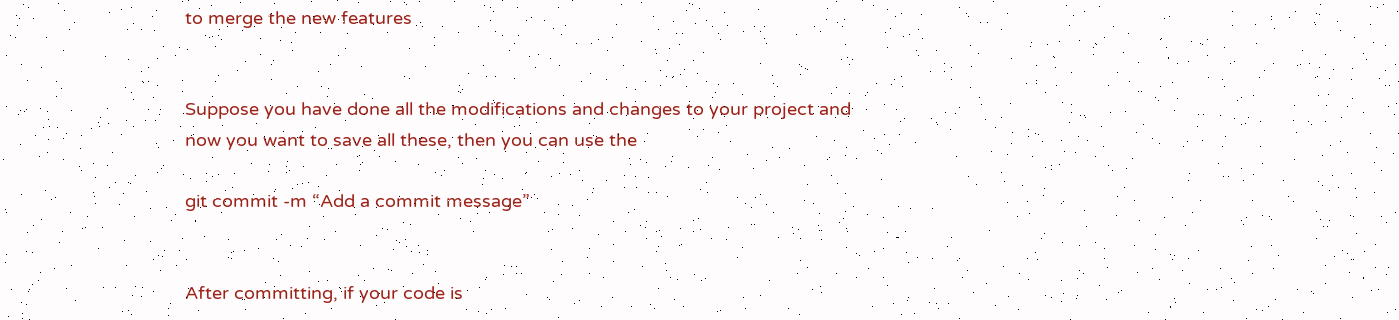to merge the new features


Suppose you have done all the modifications and changes to your project and now you want to save all these, then you can use the

git commit -m “Add a commit message”


After committing, if your code is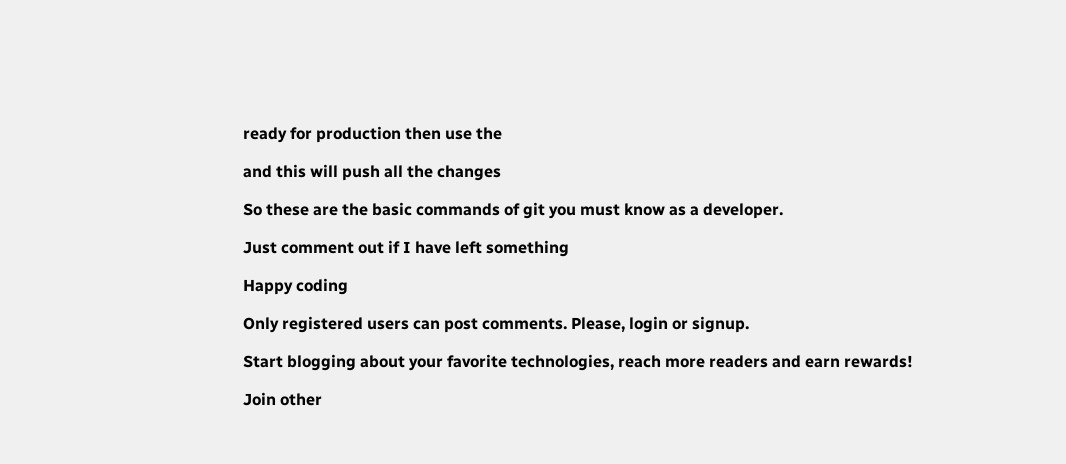ready for production then use the

and this will push all the changes

So these are the basic commands of git you must know as a developer.

Just comment out if I have left something

Happy coding

Only registered users can post comments. Please, login or signup.

Start blogging about your favorite technologies, reach more readers and earn rewards!

Join other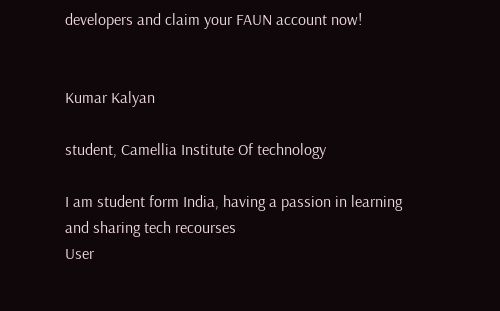developers and claim your FAUN account now!


Kumar Kalyan

student, Camellia Institute Of technology

I am student form India, having a passion in learning and sharing tech recourses
User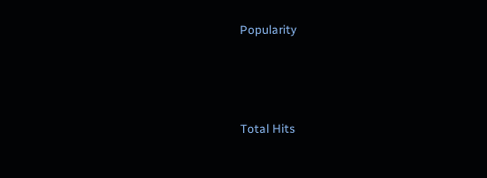Popularity



Total Hits